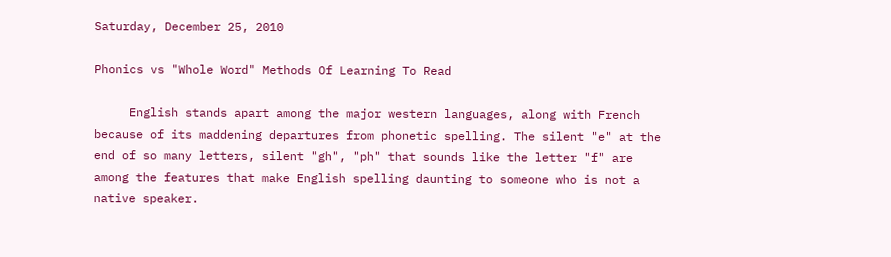Saturday, December 25, 2010

Phonics vs "Whole Word" Methods Of Learning To Read

     English stands apart among the major western languages, along with French because of its maddening departures from phonetic spelling. The silent "e" at the end of so many letters, silent "gh", "ph" that sounds like the letter "f" are among the features that make English spelling daunting to someone who is not a native speaker.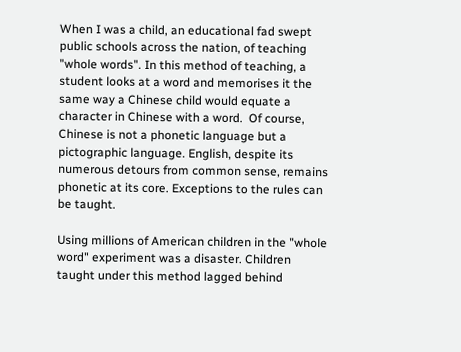When I was a child, an educational fad swept public schools across the nation, of teaching "whole words". In this method of teaching, a student looks at a word and memorises it the same way a Chinese child would equate a character in Chinese with a word.  Of course, Chinese is not a phonetic language but a pictographic language. English, despite its numerous detours from common sense, remains phonetic at its core. Exceptions to the rules can be taught.

Using millions of American children in the "whole word" experiment was a disaster. Children taught under this method lagged behind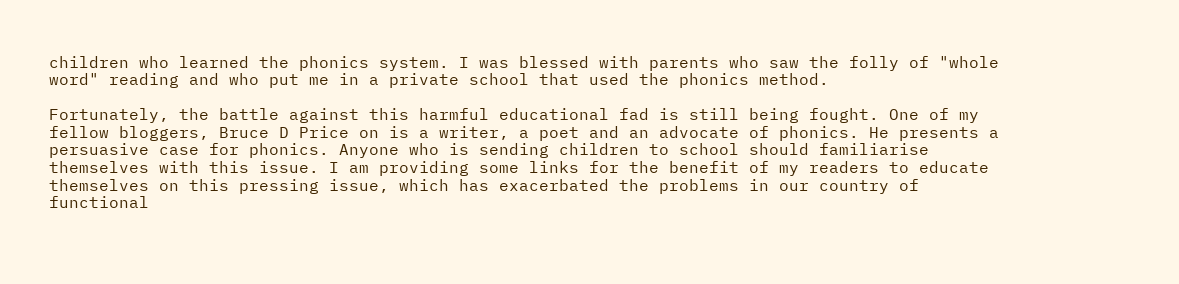children who learned the phonics system. I was blessed with parents who saw the folly of "whole word" reading and who put me in a private school that used the phonics method.

Fortunately, the battle against this harmful educational fad is still being fought. One of my fellow bloggers, Bruce D Price on is a writer, a poet and an advocate of phonics. He presents a persuasive case for phonics. Anyone who is sending children to school should familiarise themselves with this issue. I am providing some links for the benefit of my readers to educate themselves on this pressing issue, which has exacerbated the problems in our country of functional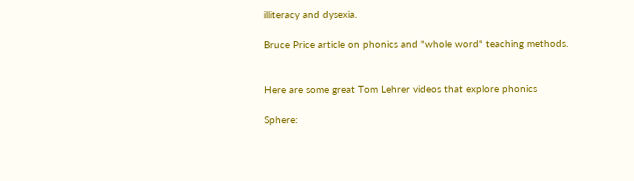illiteracy and dysexia.

Bruce Price article on phonics and "whole word" teaching methods.


Here are some great Tom Lehrer videos that explore phonics

Sphere: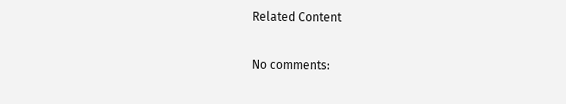Related Content

No comments: